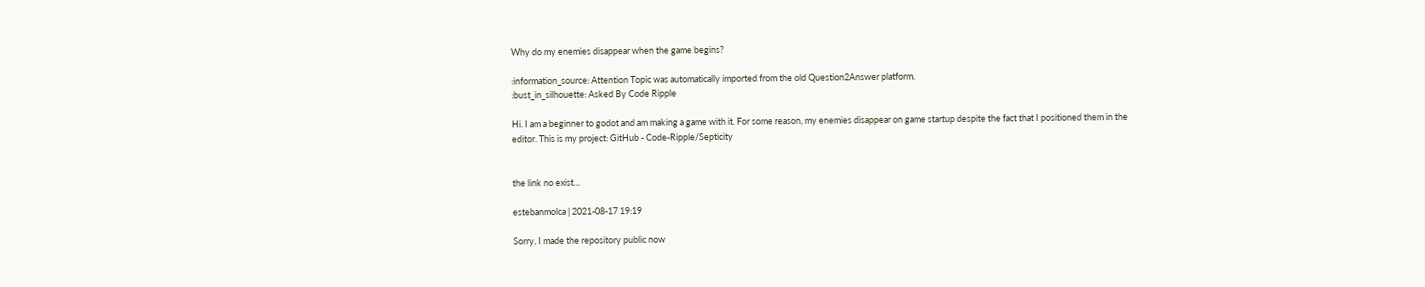Why do my enemies disappear when the game begins?

:information_source: Attention Topic was automatically imported from the old Question2Answer platform.
:bust_in_silhouette: Asked By Code Ripple

Hi. I am a beginner to godot and am making a game with it. For some reason, my enemies disappear on game startup despite the fact that I positioned them in the editor. This is my project: GitHub - Code-Ripple/Septicity


the link no exist…

estebanmolca | 2021-08-17 19:19

Sorry, I made the repository public now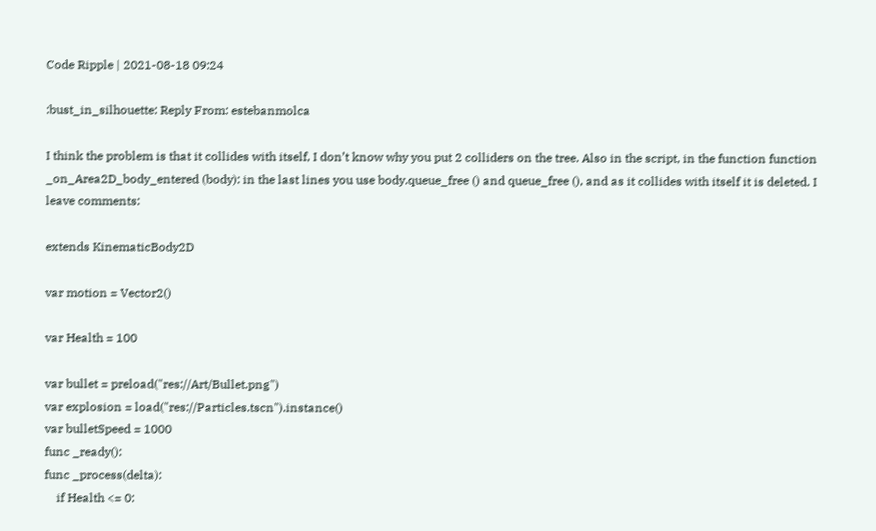Code Ripple | 2021-08-18 09:24

:bust_in_silhouette: Reply From: estebanmolca

I think the problem is that it collides with itself, I don’t know why you put 2 colliders on the tree. Also in the script, in the function function _on_Area2D_body_entered (body): in the last lines you use body.queue_free () and queue_free (), and as it collides with itself it is deleted. I leave comments:

extends KinematicBody2D

var motion = Vector2()

var Health = 100

var bullet = preload("res://Art/Bullet.png")
var explosion = load("res://Particles.tscn").instance()
var bulletSpeed = 1000
func _ready():
func _process(delta):
    if Health <= 0: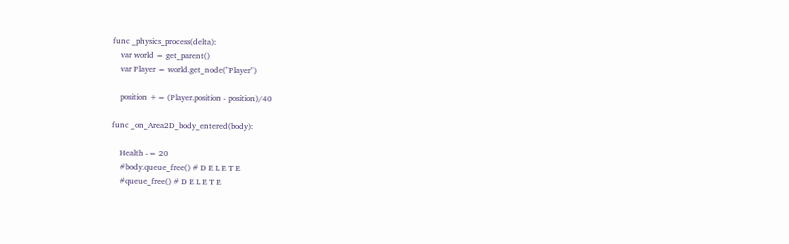func _physics_process(delta):
    var world = get_parent()
    var Player = world.get_node("Player")

    position += (Player.position - position)/40

func _on_Area2D_body_entered(body):

    Health -= 20
    #body.queue_free() # D E L E T E
    #queue_free() # D E L E T E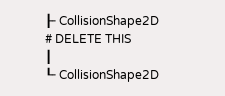┠╴CollisionShape2D # DELETE THIS
┃ ┖╴CollisionShape2D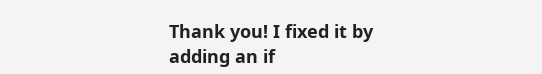Thank you! I fixed it by adding an if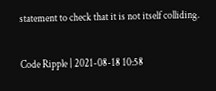statement to check that it is not itself colliding.

Code Ripple | 2021-08-18 10:58